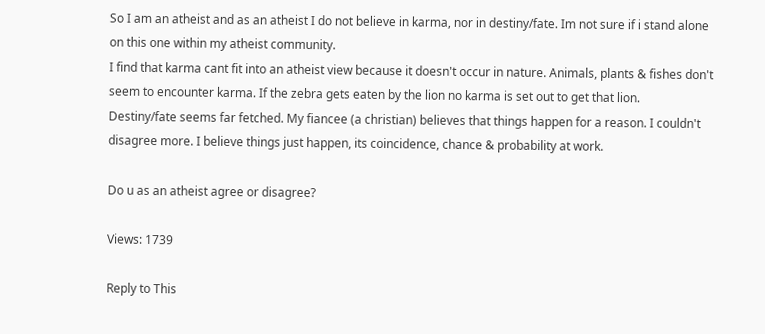So I am an atheist and as an atheist I do not believe in karma, nor in destiny/fate. Im not sure if i stand alone on this one within my atheist community.
I find that karma cant fit into an atheist view because it doesn't occur in nature. Animals, plants & fishes don't seem to encounter karma. If the zebra gets eaten by the lion no karma is set out to get that lion.
Destiny/fate seems far fetched. My fiancee (a christian) believes that things happen for a reason. I couldn't disagree more. I believe things just happen, its coincidence, chance & probability at work.

Do u as an atheist agree or disagree?

Views: 1739

Reply to This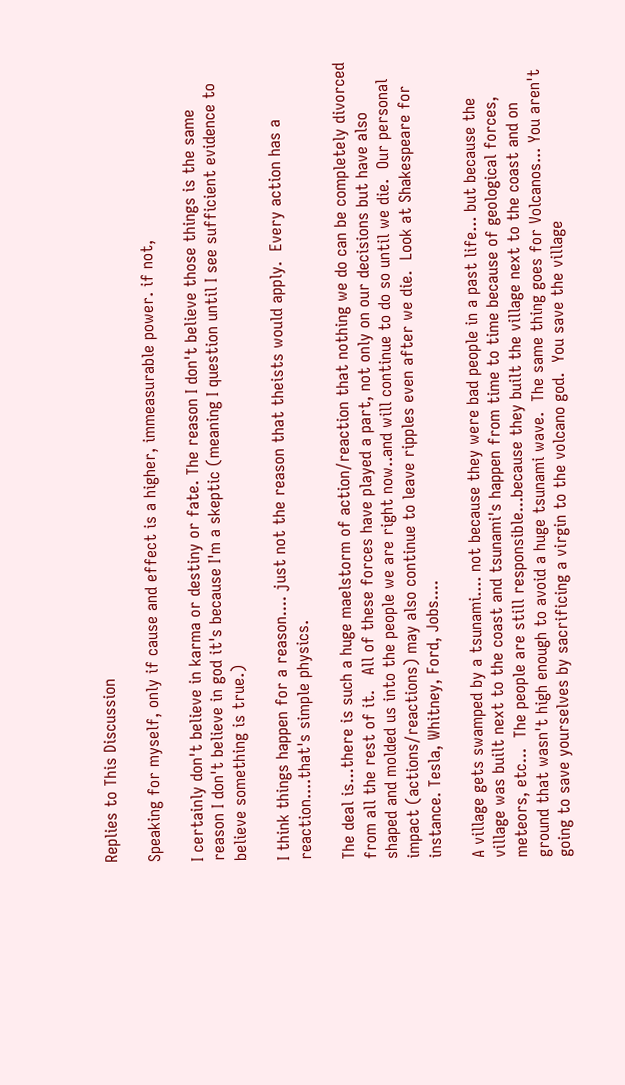Replies to This Discussion

Speaking for myself, only if cause and effect is a higher, immeasurable power. if not,

I certainly don't believe in karma or destiny or fate. The reason I don't believe those things is the same reason I don't believe in god it's because I'm a skeptic (meaning I question until I see sufficient evidence to believe something is true.)

I think things happen for a reason.... just not the reason that theists would apply.  Every action has a reaction....that's simple physics.

The deal is...there is such a huge maelstorm of action/reaction that nothing we do can be completely divorced from all the rest of it.   All of these forces have played a part, not only on our decisions but have also shaped and molded us into the people we are right now..and will continue to do so until we die.  Our personal impact (actions/reactions) may also continue to leave ripples even after we die.  Look at Shakespeare for instance. Tesla, Whitney, Ford, Jobs....

A village gets swamped by a tsunami.... not because they were bad people in a past life... but because the village was built next to the coast and tsunami's happen from time to time because of geological forces, meteors, etc...  The people are still responsible...because they built the village next to the coast and on ground that wasn't high enough to avoid a huge tsunami wave.  The same thing goes for Volcanos... You aren't going to save yourselves by sacrificing a virgin to the volcano god.  You save the village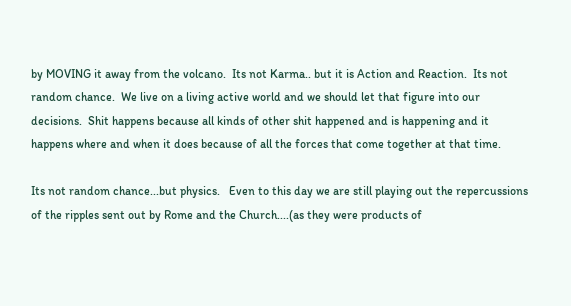by MOVING it away from the volcano.  Its not Karma.. but it is Action and Reaction.  Its not random chance.  We live on a living active world and we should let that figure into our decisions.  Shit happens because all kinds of other shit happened and is happening and it happens where and when it does because of all the forces that come together at that time.

Its not random chance...but physics.   Even to this day we are still playing out the repercussions of the ripples sent out by Rome and the Church....(as they were products of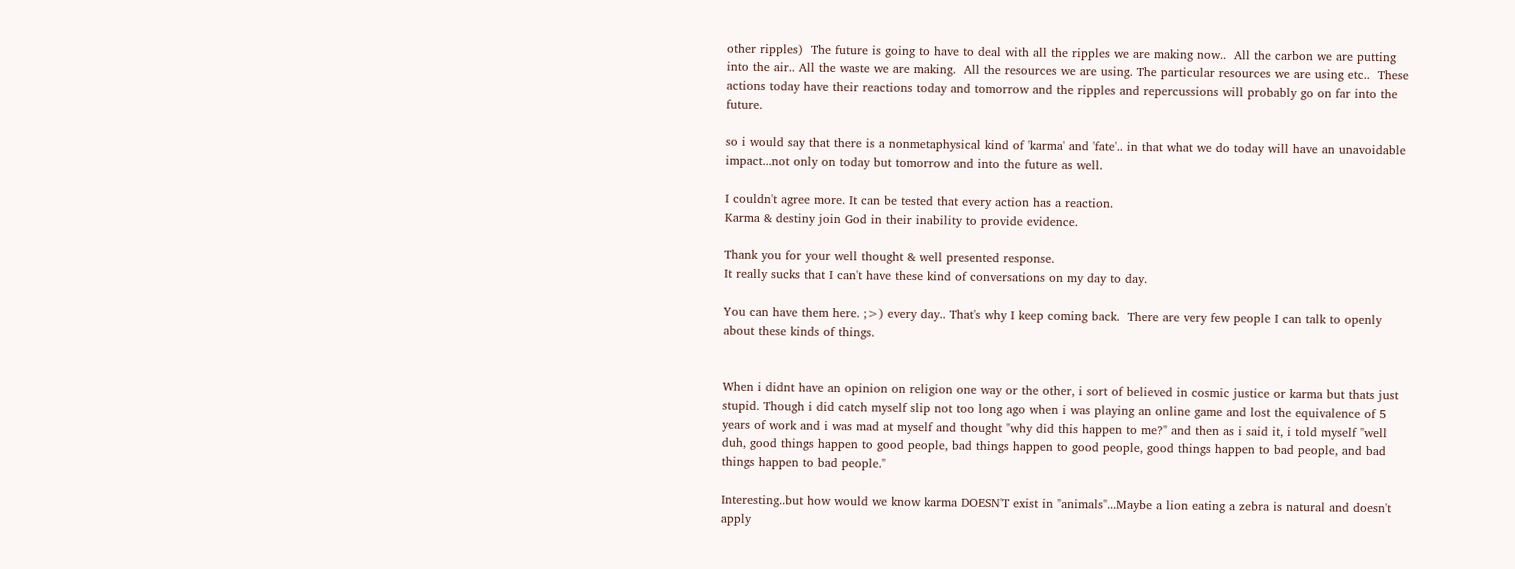other ripples)  The future is going to have to deal with all the ripples we are making now..  All the carbon we are putting into the air.. All the waste we are making.  All the resources we are using. The particular resources we are using etc..  These actions today have their reactions today and tomorrow and the ripples and repercussions will probably go on far into the future.

so i would say that there is a nonmetaphysical kind of 'karma' and 'fate'.. in that what we do today will have an unavoidable impact...not only on today but tomorrow and into the future as well.

I couldn't agree more. It can be tested that every action has a reaction.
Karma & destiny join God in their inability to provide evidence.

Thank you for your well thought & well presented response.
It really sucks that I can't have these kind of conversations on my day to day.

You can have them here. ;>) every day.. That's why I keep coming back.  There are very few people I can talk to openly about these kinds of things.


When i didnt have an opinion on religion one way or the other, i sort of believed in cosmic justice or karma but thats just stupid. Though i did catch myself slip not too long ago when i was playing an online game and lost the equivalence of 5 years of work and i was mad at myself and thought "why did this happen to me?" and then as i said it, i told myself "well duh, good things happen to good people, bad things happen to good people, good things happen to bad people, and bad things happen to bad people."

Interesting..but how would we know karma DOESN'T exist in "animals"...Maybe a lion eating a zebra is natural and doesn't apply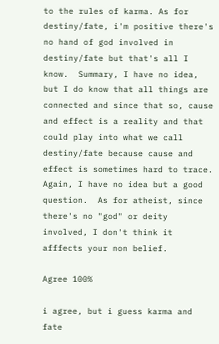to the rules of karma. As for destiny/fate, i'm positive there's no hand of god involved in destiny/fate but that's all I know.  Summary, I have no idea, but I do know that all things are connected and since that so, cause and effect is a reality and that could play into what we call destiny/fate because cause and effect is sometimes hard to trace.  Again, I have no idea but a good question.  As for atheist, since there's no "god" or deity involved, I don't think it afffects your non belief.

Agree 100%

i agree, but i guess karma and fate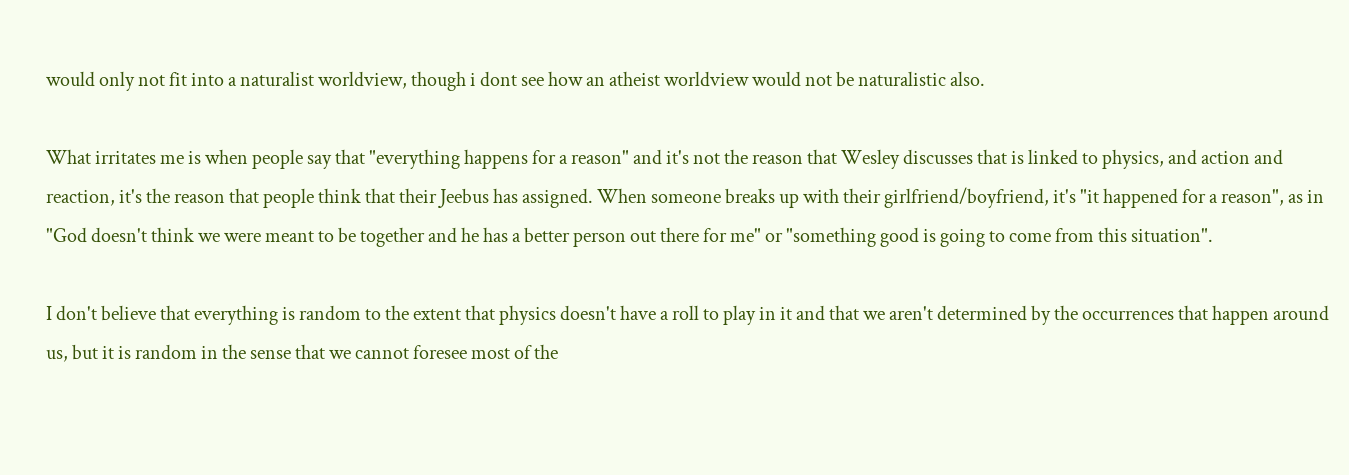would only not fit into a naturalist worldview, though i dont see how an atheist worldview would not be naturalistic also.

What irritates me is when people say that "everything happens for a reason" and it's not the reason that Wesley discusses that is linked to physics, and action and reaction, it's the reason that people think that their Jeebus has assigned. When someone breaks up with their girlfriend/boyfriend, it's "it happened for a reason", as in "God doesn't think we were meant to be together and he has a better person out there for me" or "something good is going to come from this situation".

I don't believe that everything is random to the extent that physics doesn't have a roll to play in it and that we aren't determined by the occurrences that happen around us, but it is random in the sense that we cannot foresee most of the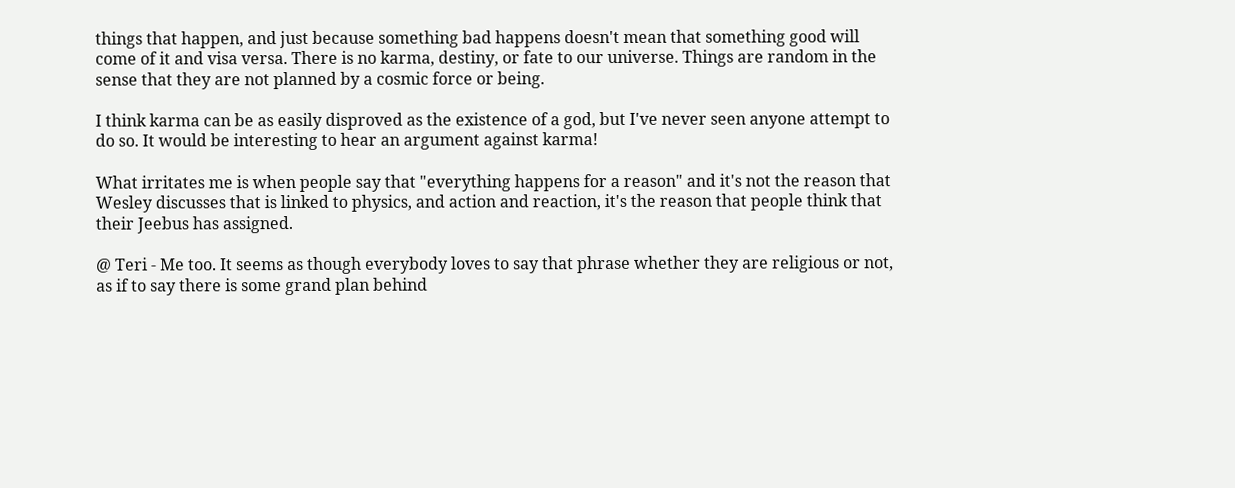things that happen, and just because something bad happens doesn't mean that something good will come of it and visa versa. There is no karma, destiny, or fate to our universe. Things are random in the sense that they are not planned by a cosmic force or being.

I think karma can be as easily disproved as the existence of a god, but I've never seen anyone attempt to do so. It would be interesting to hear an argument against karma!

What irritates me is when people say that "everything happens for a reason" and it's not the reason that Wesley discusses that is linked to physics, and action and reaction, it's the reason that people think that their Jeebus has assigned.

@ Teri - Me too. It seems as though everybody loves to say that phrase whether they are religious or not, as if to say there is some grand plan behind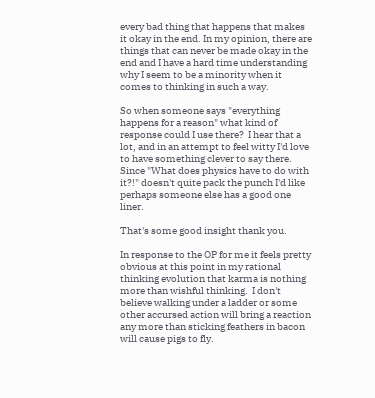every bad thing that happens that makes it okay in the end. In my opinion, there are things that can never be made okay in the end and I have a hard time understanding why I seem to be a minority when it comes to thinking in such a way.

So when someone says "everything happens for a reason" what kind of response could I use there?  I hear that a lot, and in an attempt to feel witty I'd love to have something clever to say there.  Since "What does physics have to do with it?!" doesn't quite pack the punch I'd like perhaps someone else has a good one liner.

That's some good insight thank you.

In response to the OP for me it feels pretty obvious at this point in my rational thinking evolution that karma is nothing more than wishful thinking.  I don't believe walking under a ladder or some other accursed action will bring a reaction any more than sticking feathers in bacon will cause pigs to fly.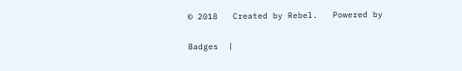© 2018   Created by Rebel.   Powered by

Badges  |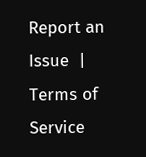Report an Issue  |  Terms of Service